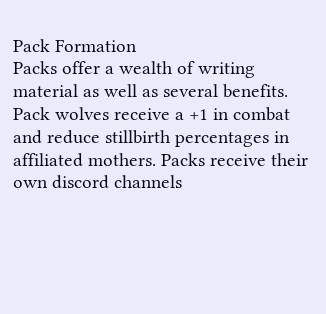Pack Formation
Packs offer a wealth of writing material as well as several benefits. Pack wolves receive a +1 in combat and reduce stillbirth percentages in affiliated mothers. Packs receive their own discord channels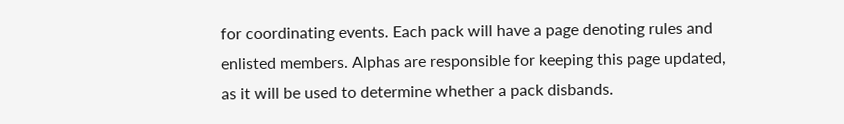for coordinating events. Each pack will have a page denoting rules and enlisted members. Alphas are responsible for keeping this page updated, as it will be used to determine whether a pack disbands.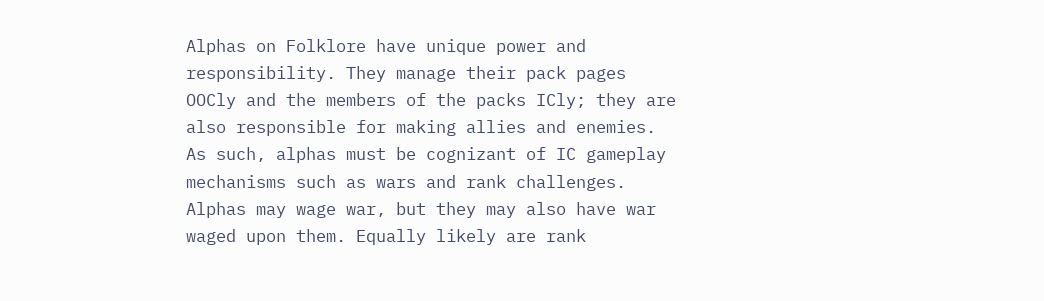Alphas on Folklore have unique power and responsibility. They manage their pack pages OOCly and the members of the packs ICly; they are also responsible for making allies and enemies. As such, alphas must be cognizant of IC gameplay mechanisms such as wars and rank challenges. Alphas may wage war, but they may also have war waged upon them. Equally likely are rank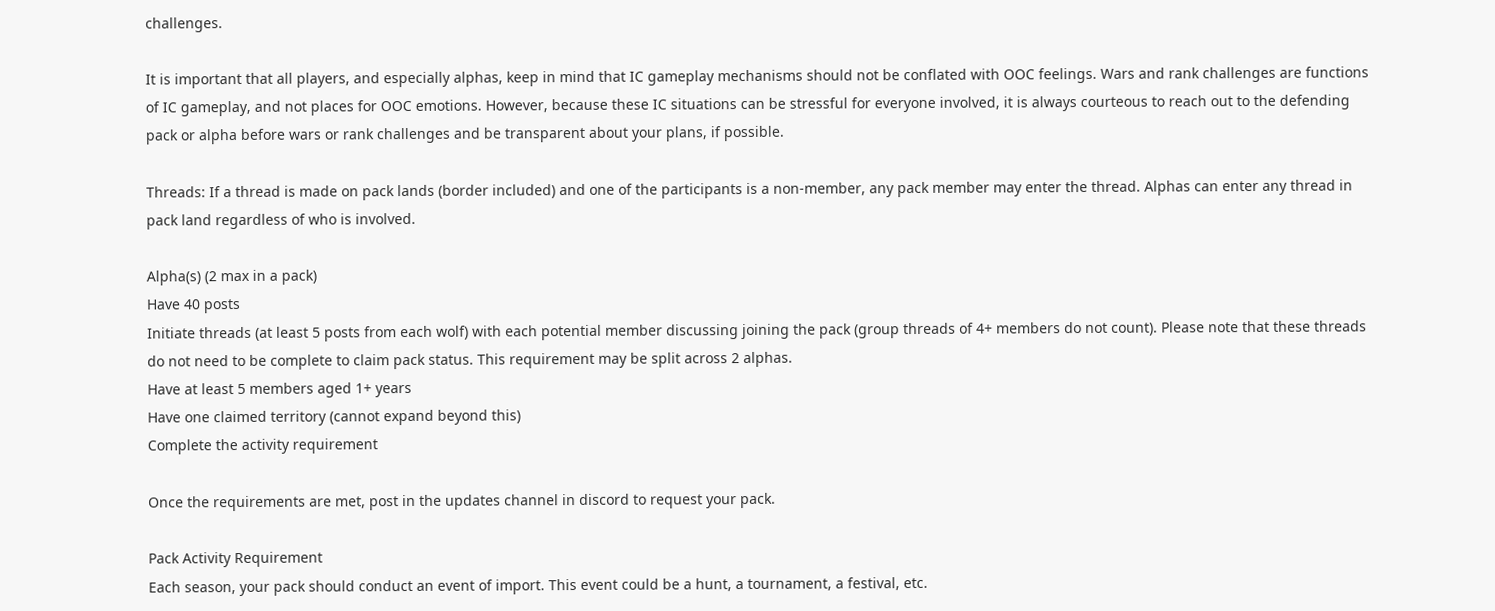challenges.

It is important that all players, and especially alphas, keep in mind that IC gameplay mechanisms should not be conflated with OOC feelings. Wars and rank challenges are functions of IC gameplay, and not places for OOC emotions. However, because these IC situations can be stressful for everyone involved, it is always courteous to reach out to the defending pack or alpha before wars or rank challenges and be transparent about your plans, if possible.

Threads: If a thread is made on pack lands (border included) and one of the participants is a non-member, any pack member may enter the thread. Alphas can enter any thread in pack land regardless of who is involved.

Alpha(s) (2 max in a pack)
Have 40 posts
Initiate threads (at least 5 posts from each wolf) with each potential member discussing joining the pack (group threads of 4+ members do not count). Please note that these threads do not need to be complete to claim pack status. This requirement may be split across 2 alphas.
Have at least 5 members aged 1+ years
Have one claimed territory (cannot expand beyond this)
Complete the activity requirement

Once the requirements are met, post in the updates channel in discord to request your pack.

Pack Activity Requirement
Each season, your pack should conduct an event of import. This event could be a hunt, a tournament, a festival, etc.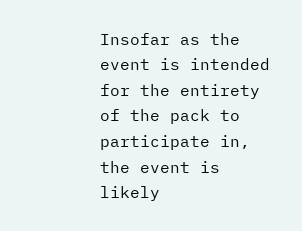Insofar as the event is intended for the entirety of the pack to participate in, the event is likely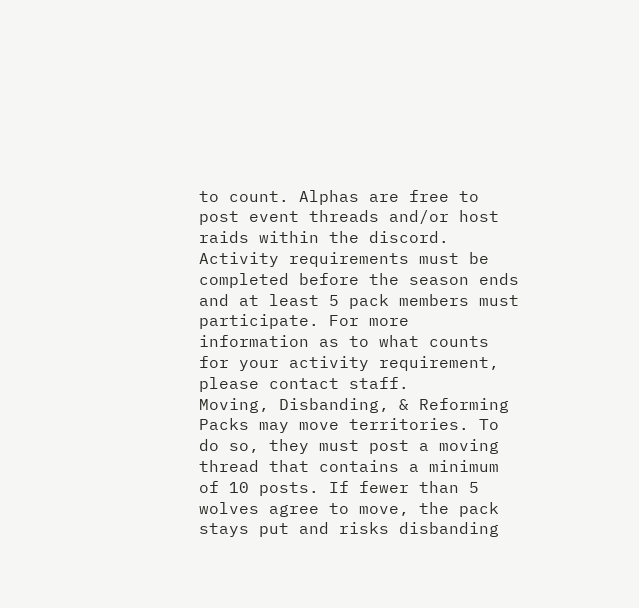to count. Alphas are free to post event threads and/or host raids within the discord. Activity requirements must be completed before the season ends and at least 5 pack members must participate. For more information as to what counts for your activity requirement, please contact staff.
Moving, Disbanding, & Reforming
Packs may move territories. To do so, they must post a moving thread that contains a minimum of 10 posts. If fewer than 5 wolves agree to move, the pack stays put and risks disbanding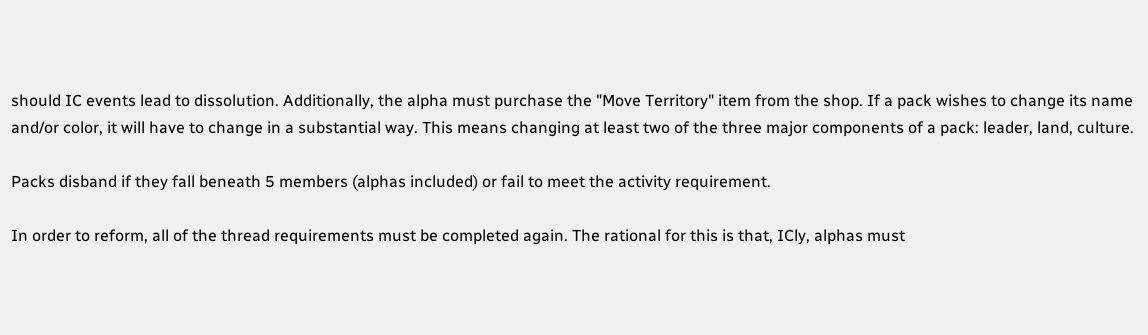should IC events lead to dissolution. Additionally, the alpha must purchase the "Move Territory" item from the shop. If a pack wishes to change its name and/or color, it will have to change in a substantial way. This means changing at least two of the three major components of a pack: leader, land, culture.

Packs disband if they fall beneath 5 members (alphas included) or fail to meet the activity requirement.

In order to reform, all of the thread requirements must be completed again. The rational for this is that, ICly, alphas must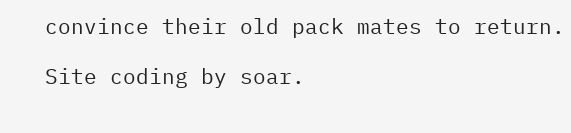convince their old pack mates to return.

Site coding by soar.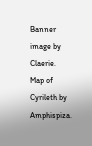Banner image by Claerie.
Map of Cyrileth by Amphispiza.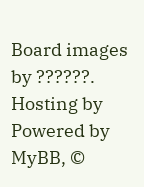Board images by ??????.
Hosting by
Powered by MyBB, ©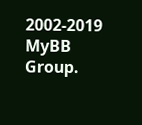2002-2019 MyBB Group.